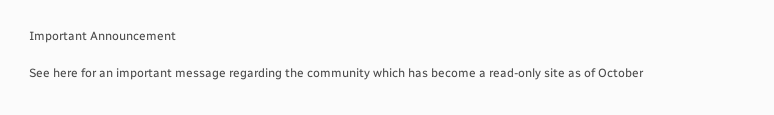Important Announcement

See here for an important message regarding the community which has become a read-only site as of October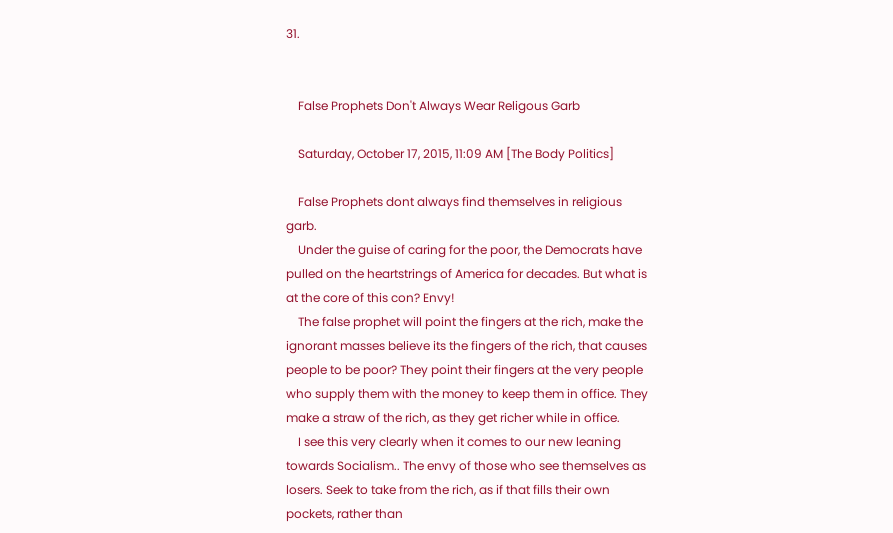31.


    False Prophets Don't Always Wear Religous Garb

    Saturday, October 17, 2015, 11:09 AM [The Body Politics]

    False Prophets dont always find themselves in religious garb.
    Under the guise of caring for the poor, the Democrats have pulled on the heartstrings of America for decades. But what is at the core of this con? Envy!
    The false prophet will point the fingers at the rich, make the ignorant masses believe its the fingers of the rich, that causes people to be poor? They point their fingers at the very people who supply them with the money to keep them in office. They make a straw of the rich, as they get richer while in office.
    I see this very clearly when it comes to our new leaning towards Socialism.. The envy of those who see themselves as losers. Seek to take from the rich, as if that fills their own pockets, rather than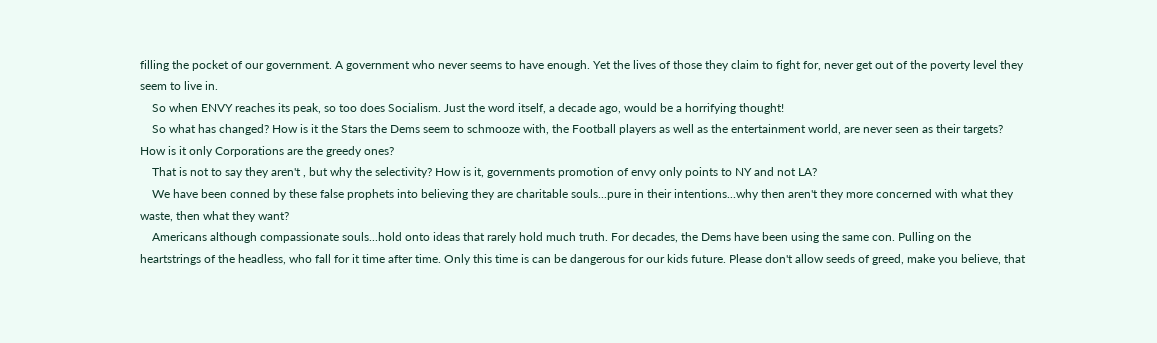filling the pocket of our government. A government who never seems to have enough. Yet the lives of those they claim to fight for, never get out of the poverty level they seem to live in.
    So when ENVY reaches its peak, so too does Socialism. Just the word itself, a decade ago, would be a horrifying thought!
    So what has changed? How is it the Stars the Dems seem to schmooze with, the Football players as well as the entertainment world, are never seen as their targets? How is it only Corporations are the greedy ones?
    That is not to say they aren't , but why the selectivity? How is it, governments promotion of envy only points to NY and not LA?
    We have been conned by these false prophets into believing they are charitable souls...pure in their intentions...why then aren't they more concerned with what they waste, then what they want?
    Americans although compassionate souls...hold onto ideas that rarely hold much truth. For decades, the Dems have been using the same con. Pulling on the heartstrings of the headless, who fall for it time after time. Only this time is can be dangerous for our kids future. Please don't allow seeds of greed, make you believe, that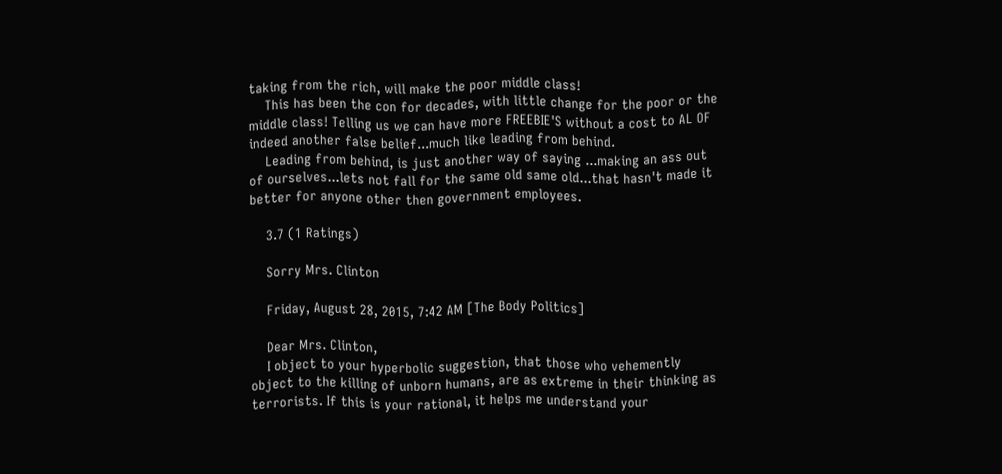taking from the rich, will make the poor middle class!
    This has been the con for decades, with little change for the poor or the middle class! Telling us we can have more FREEBIE'S without a cost to AL OF indeed another false belief...much like leading from behind.
    Leading from behind, is just another way of saying ...making an ass out of ourselves...lets not fall for the same old same old...that hasn't made it better for anyone other then government employees.

    3.7 (1 Ratings)

    Sorry Mrs. Clinton

    Friday, August 28, 2015, 7:42 AM [The Body Politics]

    Dear Mrs. Clinton,
    I object to your hyperbolic suggestion, that those who vehemently object to the killing of unborn humans, are as extreme in their thinking as terrorists. If this is your rational, it helps me understand your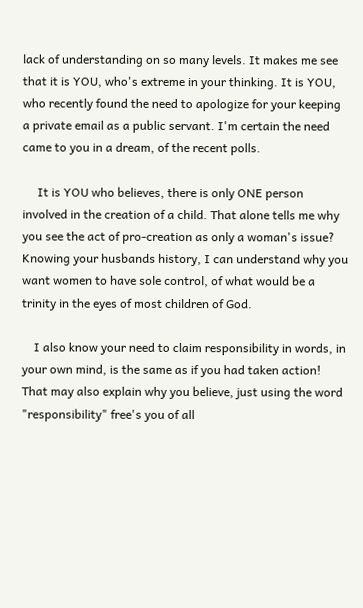lack of understanding on so many levels. It makes me see that it is YOU, who's extreme in your thinking. It is YOU, who recently found the need to apologize for your keeping a private email as a public servant. I'm certain the need came to you in a dream, of the recent polls.

     It is YOU who believes, there is only ONE person involved in the creation of a child. That alone tells me why you see the act of pro-creation as only a woman's issue? Knowing your husbands history, I can understand why you want women to have sole control, of what would be a trinity in the eyes of most children of God.

    I also know your need to claim responsibility in words, in your own mind, is the same as if you had taken action! That may also explain why you believe, just using the word "responsibility" free's you of all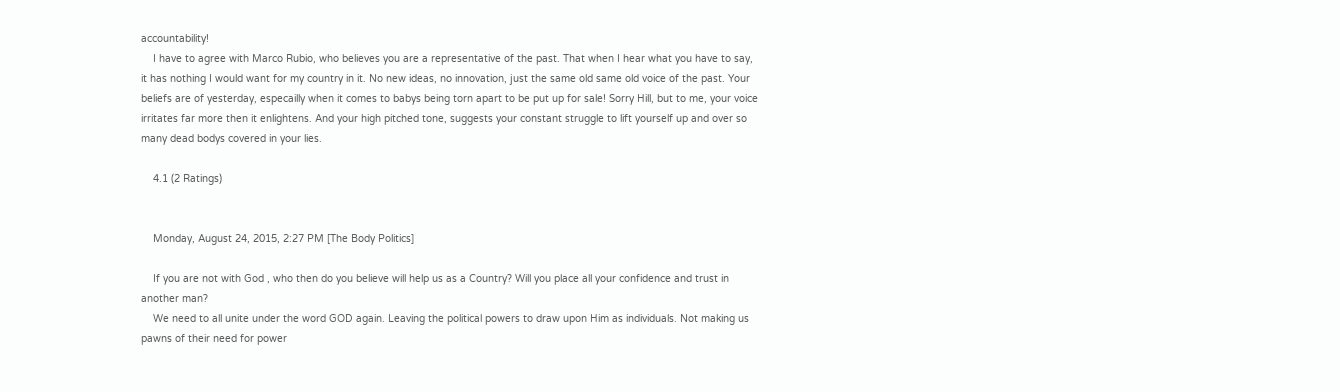accountability!
    I have to agree with Marco Rubio, who believes you are a representative of the past. That when I hear what you have to say, it has nothing I would want for my country in it. No new ideas, no innovation, just the same old same old voice of the past. Your beliefs are of yesterday, especailly when it comes to babys being torn apart to be put up for sale! Sorry Hill, but to me, your voice irritates far more then it enlightens. And your high pitched tone, suggests your constant struggle to lift yourself up and over so many dead bodys covered in your lies.

    4.1 (2 Ratings)


    Monday, August 24, 2015, 2:27 PM [The Body Politics]

    If you are not with God , who then do you believe will help us as a Country? Will you place all your confidence and trust in another man?
    We need to all unite under the word GOD again. Leaving the political powers to draw upon Him as individuals. Not making us pawns of their need for power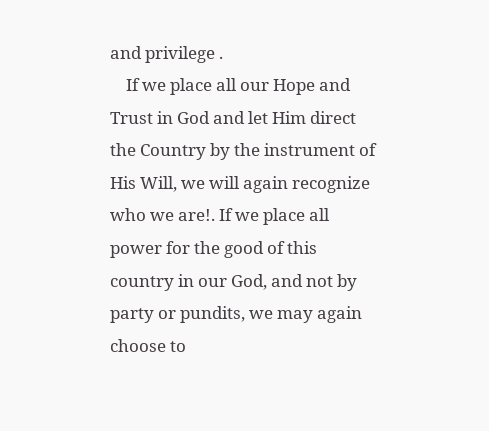and privilege .
    If we place all our Hope and Trust in God and let Him direct the Country by the instrument of His Will, we will again recognize who we are!. If we place all power for the good of this country in our God, and not by party or pundits, we may again choose to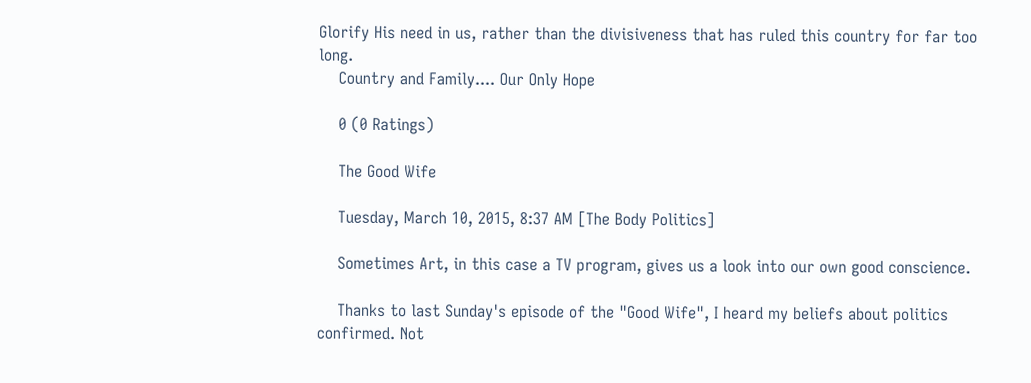Glorify His need in us, rather than the divisiveness that has ruled this country for far too long.
    Country and Family.... Our Only Hope

    0 (0 Ratings)

    The Good Wife

    Tuesday, March 10, 2015, 8:37 AM [The Body Politics]

    Sometimes Art, in this case a TV program, gives us a look into our own good conscience.

    Thanks to last Sunday's episode of the "Good Wife", I heard my beliefs about politics confirmed. Not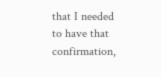that I needed to have that confirmation,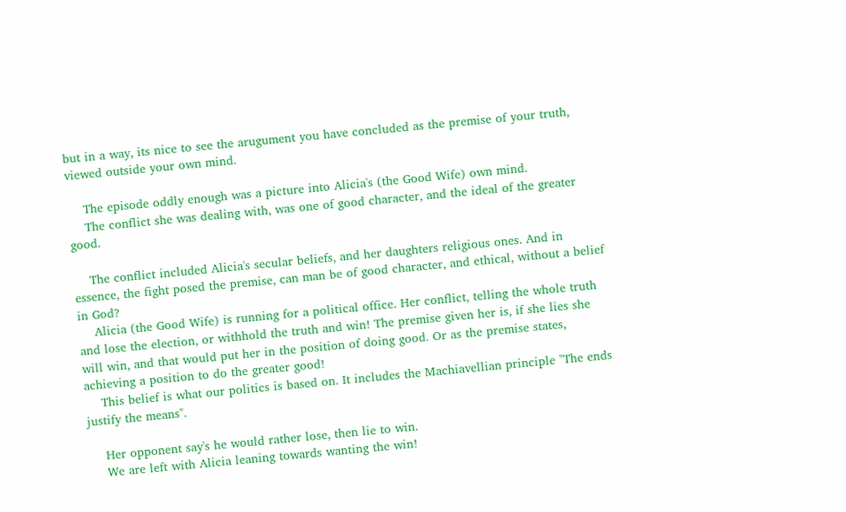but in a way, its nice to see the arugument you have concluded as the premise of your truth, viewed outside your own mind.

    The episode oddly enough was a picture into Alicia's (the Good Wife) own mind.
    The conflict she was dealing with, was one of good character, and the ideal of the greater good.

    The conflict included Alicia's secular beliefs, and her daughters religious ones. And in essence, the fight posed the premise, can man be of good character, and ethical, without a belief in God?
    Alicia (the Good Wife) is running for a political office. Her conflict, telling the whole truth and lose the election, or withhold the truth and win! The premise given her is, if she lies she will win, and that would put her in the position of doing good. Or as the premise states, achieving a position to do the greater good!
    This belief is what our politics is based on. It includes the Machiavellian principle "The ends justify the means".

    Her opponent say's he would rather lose, then lie to win.
    We are left with Alicia leaning towards wanting the win!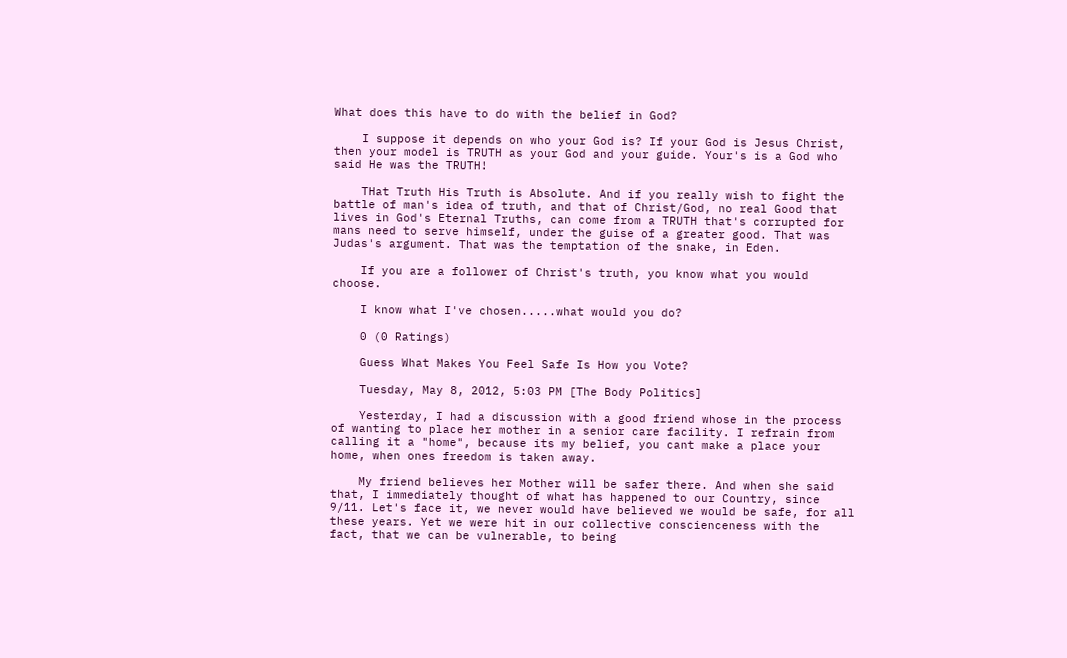What does this have to do with the belief in God?

    I suppose it depends on who your God is? If your God is Jesus Christ, then your model is TRUTH as your God and your guide. Your's is a God who said He was the TRUTH!

    THat Truth His Truth is Absolute. And if you really wish to fight the battle of man's idea of truth, and that of Christ/God, no real Good that lives in God's Eternal Truths, can come from a TRUTH that's corrupted for mans need to serve himself, under the guise of a greater good. That was Judas's argument. That was the temptation of the snake, in Eden.

    If you are a follower of Christ's truth, you know what you would choose.

    I know what I've chosen.....what would you do?

    0 (0 Ratings)

    Guess What Makes You Feel Safe Is How you Vote?

    Tuesday, May 8, 2012, 5:03 PM [The Body Politics]

    Yesterday, I had a discussion with a good friend whose in the process of wanting to place her mother in a senior care facility. I refrain from calling it a "home", because its my belief, you cant make a place your home, when ones freedom is taken away.

    My friend believes her Mother will be safer there. And when she said that, I immediately thought of what has happened to our Country, since 9/11. Let's face it, we never would have believed we would be safe, for all these years. Yet we were hit in our collective conscienceness with the fact, that we can be vulnerable, to being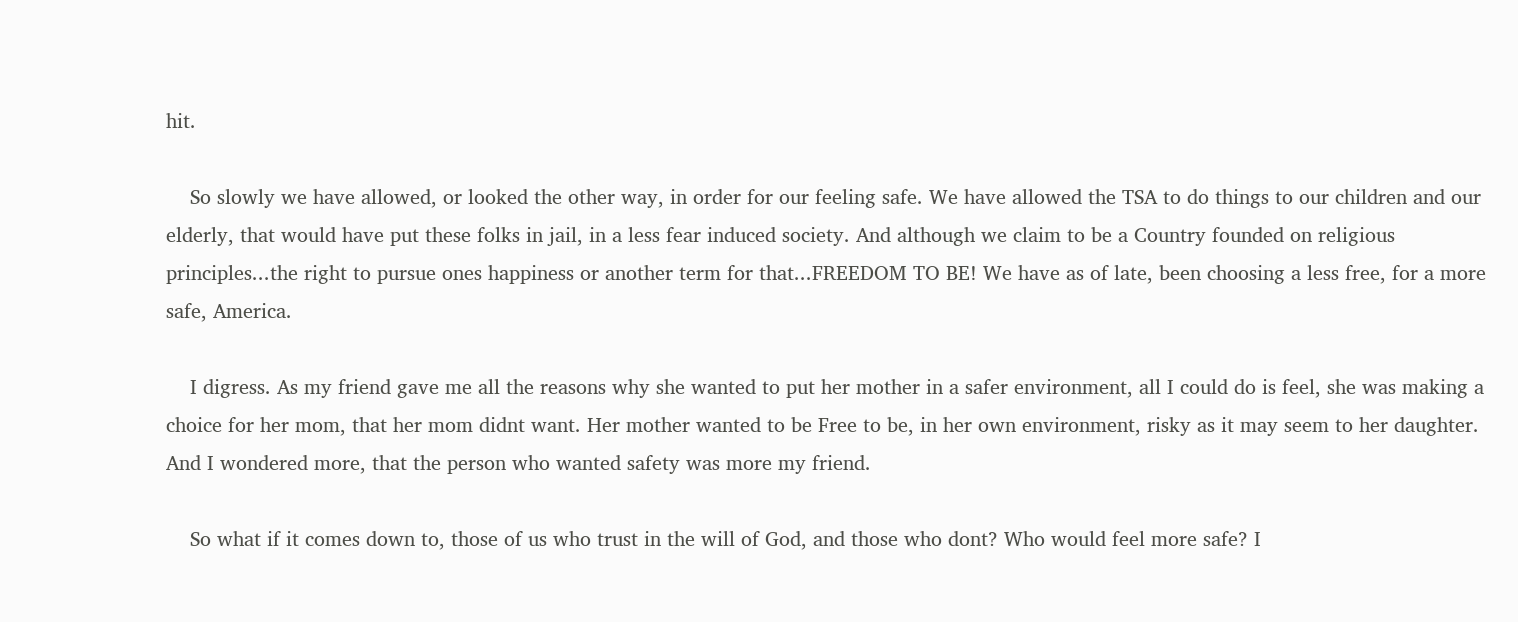hit.

    So slowly we have allowed, or looked the other way, in order for our feeling safe. We have allowed the TSA to do things to our children and our elderly, that would have put these folks in jail, in a less fear induced society. And although we claim to be a Country founded on religious principles...the right to pursue ones happiness or another term for that...FREEDOM TO BE! We have as of late, been choosing a less free, for a more safe, America.

    I digress. As my friend gave me all the reasons why she wanted to put her mother in a safer environment, all I could do is feel, she was making a choice for her mom, that her mom didnt want. Her mother wanted to be Free to be, in her own environment, risky as it may seem to her daughter. And I wondered more, that the person who wanted safety was more my friend.

    So what if it comes down to, those of us who trust in the will of God, and those who dont? Who would feel more safe? I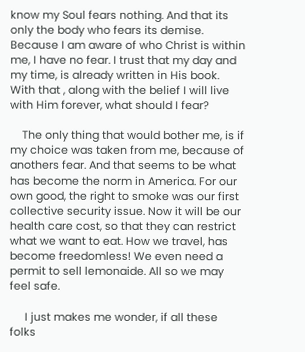know my Soul fears nothing. And that its only the body who fears its demise. Because I am aware of who Christ is within me, I have no fear. I trust that my day and my time, is already written in His book. With that , along with the belief I will live with Him forever, what should I fear?

    The only thing that would bother me, is if my choice was taken from me, because of anothers fear. And that seems to be what has become the norm in America. For our own good, the right to smoke was our first collective security issue. Now it will be our health care cost, so that they can restrict what we want to eat. How we travel, has become freedomless! We even need a permit to sell lemonaide. All so we may feel safe.

     I just makes me wonder, if all these folks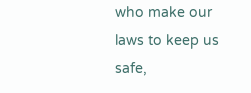who make our laws to keep us safe,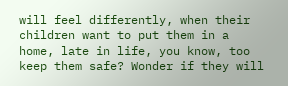will feel differently, when their children want to put them in a home, late in life, you know, too keep them safe? Wonder if they will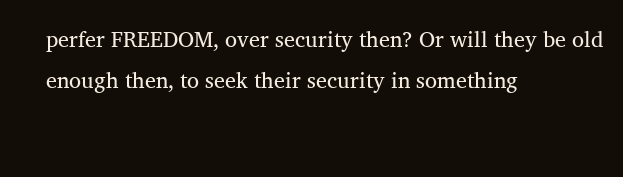perfer FREEDOM, over security then? Or will they be old enough then, to seek their security in something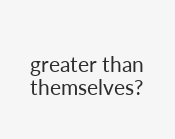greater than themselves?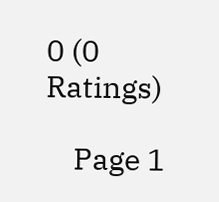0 (0 Ratings)

    Page 1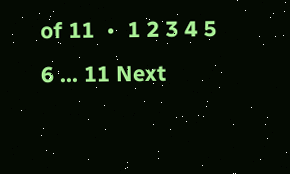of 11  •  1 2 3 4 5 6 ... 11 Next